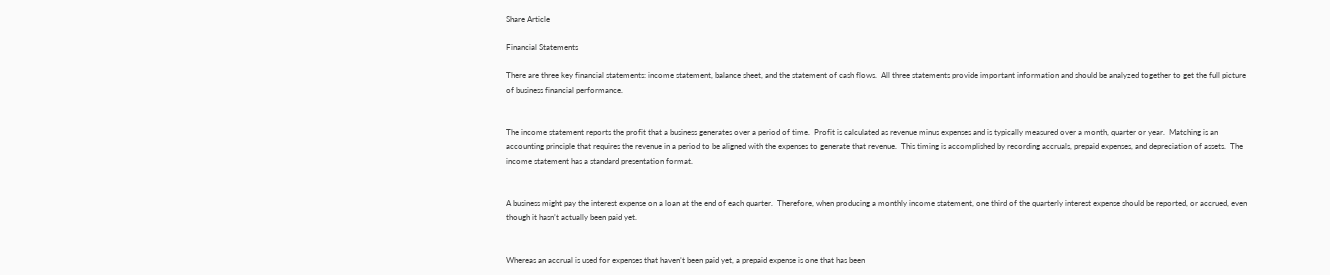Share Article

Financial Statements

There are three key financial statements: income statement, balance sheet, and the statement of cash flows.  All three statements provide important information and should be analyzed together to get the full picture of business financial performance.


The income statement reports the profit that a business generates over a period of time.  Profit is calculated as revenue minus expenses and is typically measured over a month, quarter or year.  Matching is an accounting principle that requires the revenue in a period to be aligned with the expenses to generate that revenue.  This timing is accomplished by recording accruals, prepaid expenses, and depreciation of assets.  The income statement has a standard presentation format.


A business might pay the interest expense on a loan at the end of each quarter.  Therefore, when producing a monthly income statement, one third of the quarterly interest expense should be reported, or accrued, even though it hasn’t actually been paid yet.


Whereas an accrual is used for expenses that haven’t been paid yet, a prepaid expense is one that has been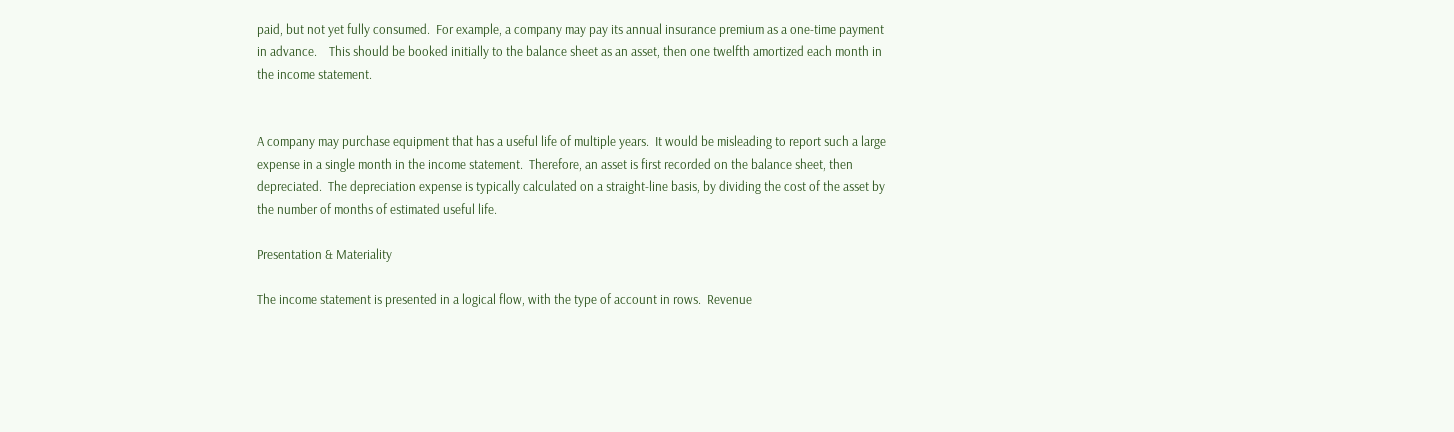paid, but not yet fully consumed.  For example, a company may pay its annual insurance premium as a one-time payment in advance.    This should be booked initially to the balance sheet as an asset, then one twelfth amortized each month in the income statement.


A company may purchase equipment that has a useful life of multiple years.  It would be misleading to report such a large expense in a single month in the income statement.  Therefore, an asset is first recorded on the balance sheet, then depreciated.  The depreciation expense is typically calculated on a straight-line basis, by dividing the cost of the asset by the number of months of estimated useful life.

Presentation & Materiality

The income statement is presented in a logical flow, with the type of account in rows.  Revenue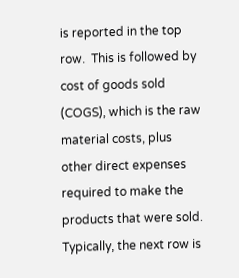is reported in the top row.  This is followed by cost of goods sold (COGS), which is the raw material costs, plus other direct expenses required to make the products that were sold.  Typically, the next row is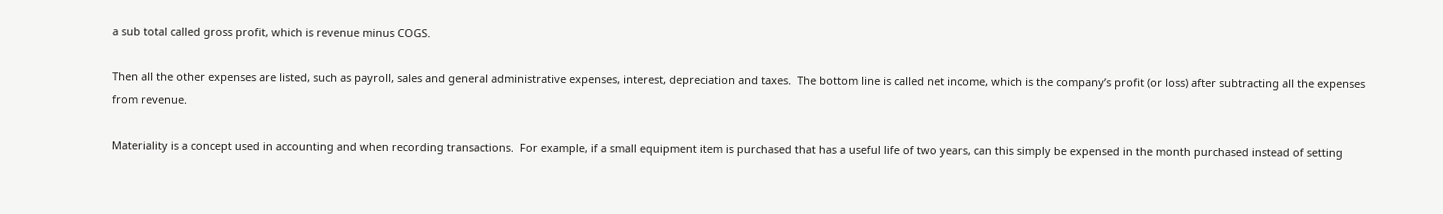a sub total called gross profit, which is revenue minus COGS.

Then all the other expenses are listed, such as payroll, sales and general administrative expenses, interest, depreciation and taxes.  The bottom line is called net income, which is the company’s profit (or loss) after subtracting all the expenses from revenue.

Materiality is a concept used in accounting and when recording transactions.  For example, if a small equipment item is purchased that has a useful life of two years, can this simply be expensed in the month purchased instead of setting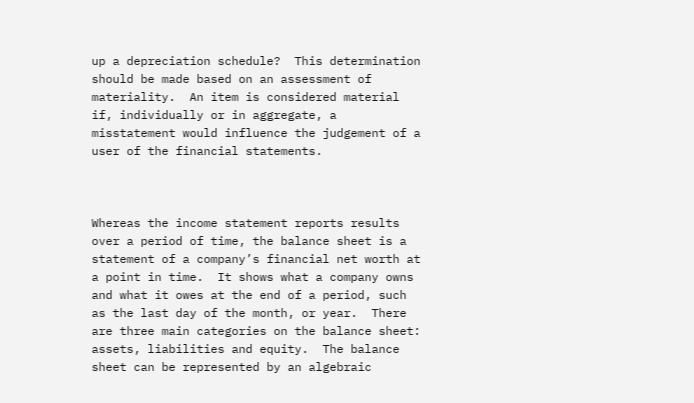up a depreciation schedule?  This determination should be made based on an assessment of materiality.  An item is considered material if, individually or in aggregate, a misstatement would influence the judgement of a user of the financial statements.



Whereas the income statement reports results over a period of time, the balance sheet is a statement of a company’s financial net worth at a point in time.  It shows what a company owns and what it owes at the end of a period, such as the last day of the month, or year.  There are three main categories on the balance sheet: assets, liabilities and equity.  The balance sheet can be represented by an algebraic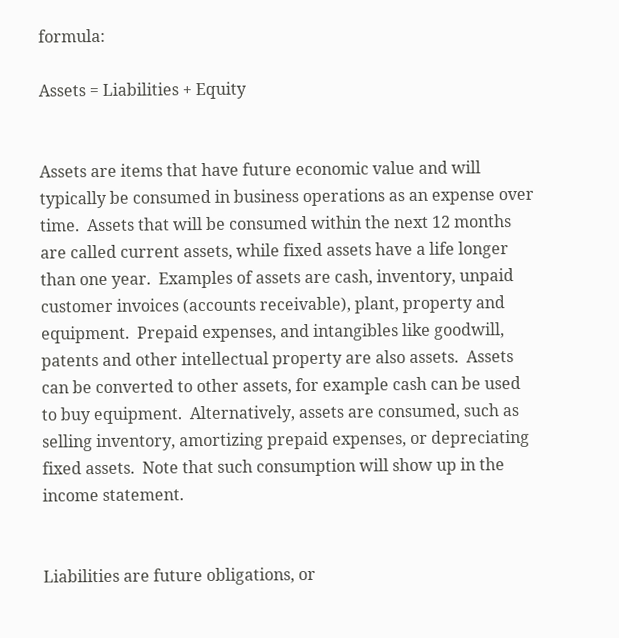formula:

Assets = Liabilities + Equity


Assets are items that have future economic value and will typically be consumed in business operations as an expense over time.  Assets that will be consumed within the next 12 months are called current assets, while fixed assets have a life longer than one year.  Examples of assets are cash, inventory, unpaid customer invoices (accounts receivable), plant, property and equipment.  Prepaid expenses, and intangibles like goodwill, patents and other intellectual property are also assets.  Assets can be converted to other assets, for example cash can be used to buy equipment.  Alternatively, assets are consumed, such as selling inventory, amortizing prepaid expenses, or depreciating fixed assets.  Note that such consumption will show up in the income statement.


Liabilities are future obligations, or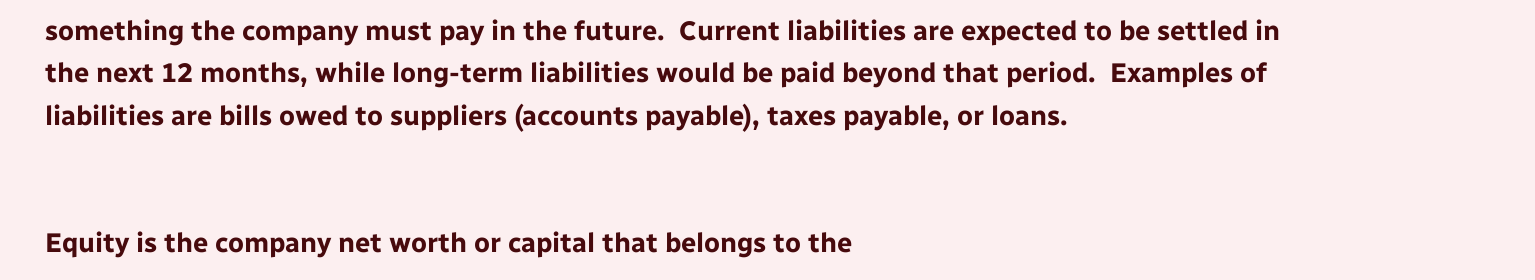something the company must pay in the future.  Current liabilities are expected to be settled in the next 12 months, while long-term liabilities would be paid beyond that period.  Examples of liabilities are bills owed to suppliers (accounts payable), taxes payable, or loans.


Equity is the company net worth or capital that belongs to the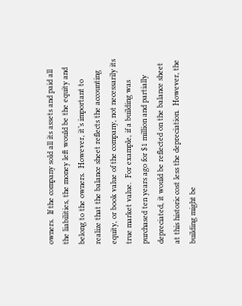owners.  If the company sold all its assets and paid all the liabilities, the money left would be the equity and belong to the owners.  However, it’s important to realize that the balance sheet reflects the accounting equity, or book value of the company, not necessarily its true market value.  For example, if a building was purchased ten years ago for $1 million and partially depreciated, it would be reflected on the balance sheet at this historic cost less the depreciation.  However, the building might be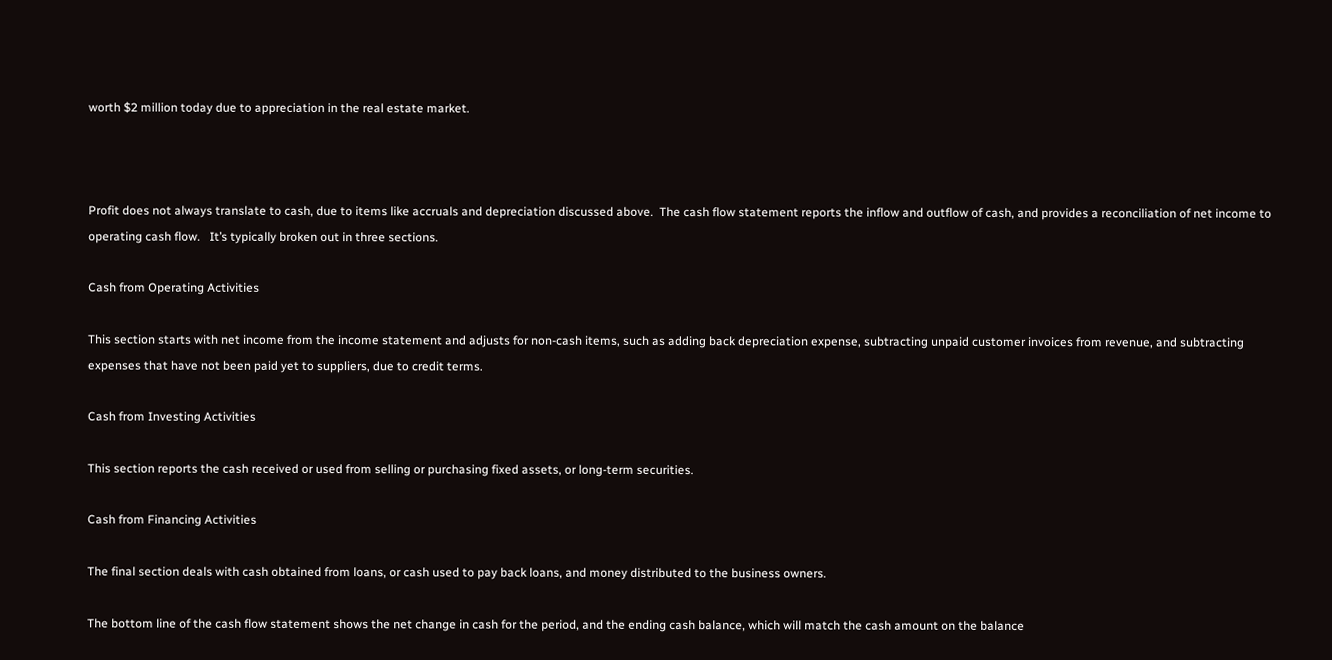worth $2 million today due to appreciation in the real estate market.



Profit does not always translate to cash, due to items like accruals and depreciation discussed above.  The cash flow statement reports the inflow and outflow of cash, and provides a reconciliation of net income to operating cash flow.   It’s typically broken out in three sections.

Cash from Operating Activities

This section starts with net income from the income statement and adjusts for non-cash items, such as adding back depreciation expense, subtracting unpaid customer invoices from revenue, and subtracting expenses that have not been paid yet to suppliers, due to credit terms.

Cash from Investing Activities

This section reports the cash received or used from selling or purchasing fixed assets, or long-term securities.

Cash from Financing Activities

The final section deals with cash obtained from loans, or cash used to pay back loans, and money distributed to the business owners.

The bottom line of the cash flow statement shows the net change in cash for the period, and the ending cash balance, which will match the cash amount on the balance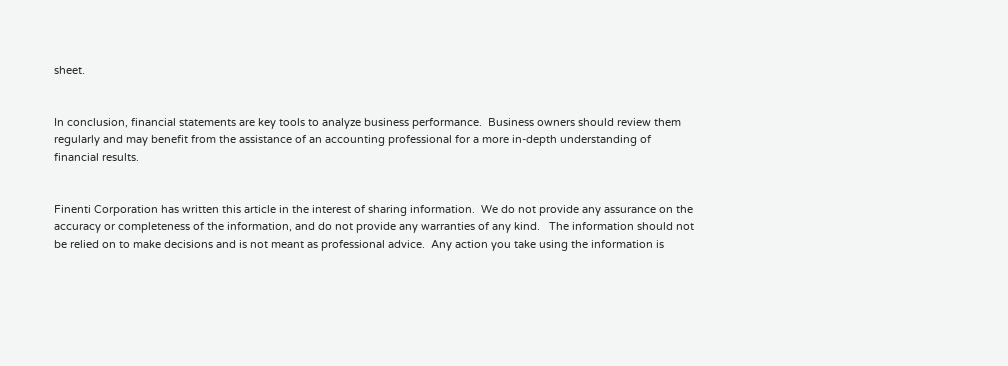sheet.


In conclusion, financial statements are key tools to analyze business performance.  Business owners should review them regularly and may benefit from the assistance of an accounting professional for a more in-depth understanding of financial results.


Finenti Corporation has written this article in the interest of sharing information.  We do not provide any assurance on the accuracy or completeness of the information, and do not provide any warranties of any kind.   The information should not be relied on to make decisions and is not meant as professional advice.  Any action you take using the information is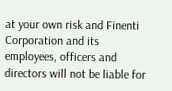at your own risk and Finenti Corporation and its employees, officers and directors will not be liable for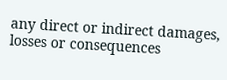any direct or indirect damages, losses or consequences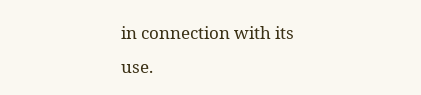in connection with its use.